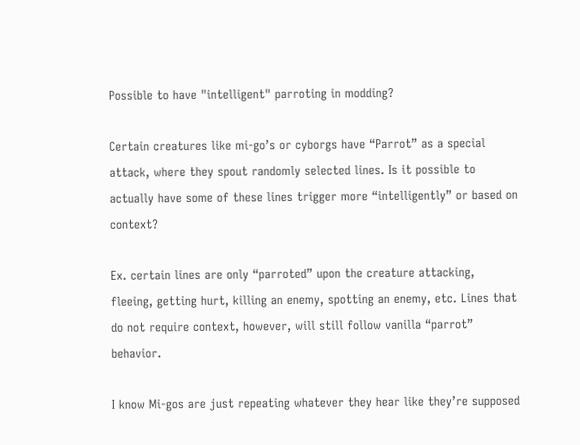Possible to have "intelligent" parroting in modding?

Certain creatures like mi-go’s or cyborgs have “Parrot” as a special attack, where they spout randomly selected lines. Is it possible to actually have some of these lines trigger more “intelligently” or based on context?

Ex. certain lines are only “parroted” upon the creature attacking, fleeing, getting hurt, killing an enemy, spotting an enemy, etc. Lines that do not require context, however, will still follow vanilla “parrot” behavior.

I know Mi-gos are just repeating whatever they hear like they’re supposed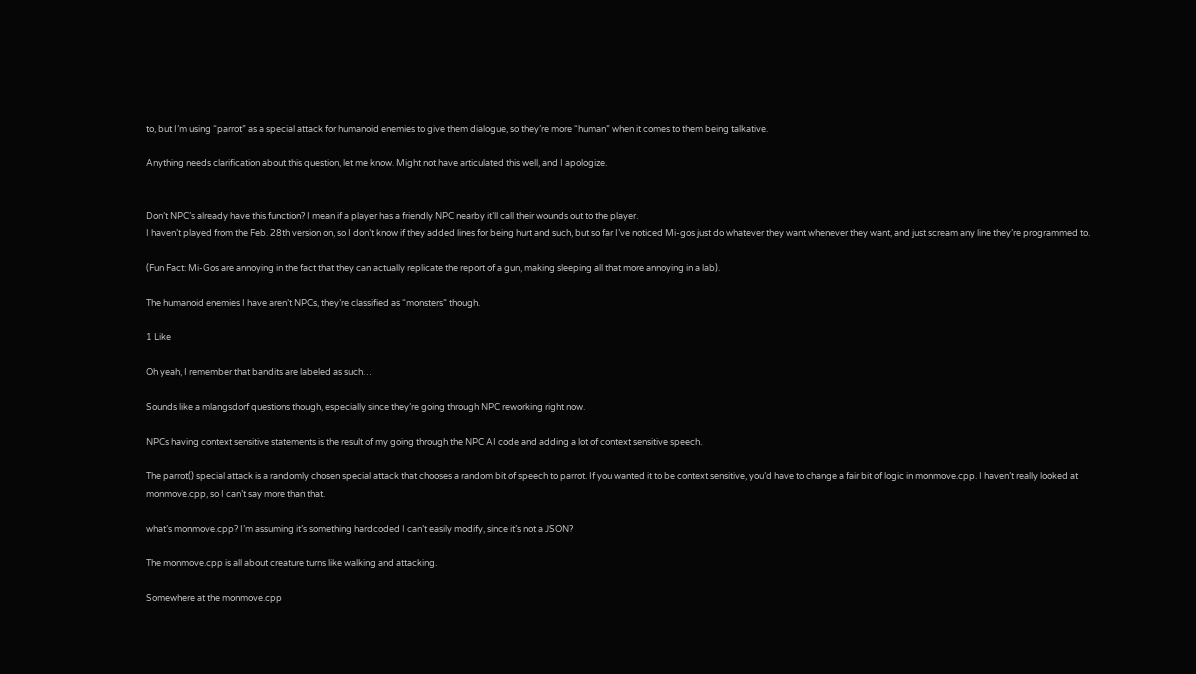to, but I’m using “parrot” as a special attack for humanoid enemies to give them dialogue, so they’re more “human” when it comes to them being talkative.

Anything needs clarification about this question, let me know. Might not have articulated this well, and I apologize.


Don’t NPC’s already have this function? I mean if a player has a friendly NPC nearby it’ll call their wounds out to the player.
I haven’t played from the Feb. 28th version on, so I don’t know if they added lines for being hurt and such, but so far I’ve noticed Mi-gos just do whatever they want whenever they want, and just scream any line they’re programmed to.

(Fun Fact: Mi-Gos are annoying in the fact that they can actually replicate the report of a gun, making sleeping all that more annoying in a lab).

The humanoid enemies I have aren’t NPCs, they’re classified as “monsters” though.

1 Like

Oh yeah, I remember that bandits are labeled as such…

Sounds like a mlangsdorf questions though, especially since they’re going through NPC reworking right now.

NPCs having context sensitive statements is the result of my going through the NPC AI code and adding a lot of context sensitive speech.

The parrot() special attack is a randomly chosen special attack that chooses a random bit of speech to parrot. If you wanted it to be context sensitive, you’d have to change a fair bit of logic in monmove.cpp. I haven’t really looked at monmove.cpp, so I can’t say more than that.

what’s monmove.cpp? I’m assuming it’s something hardcoded I can’t easily modify, since it’s not a JSON?

The monmove.cpp is all about creature turns like walking and attacking.

Somewhere at the monmove.cpp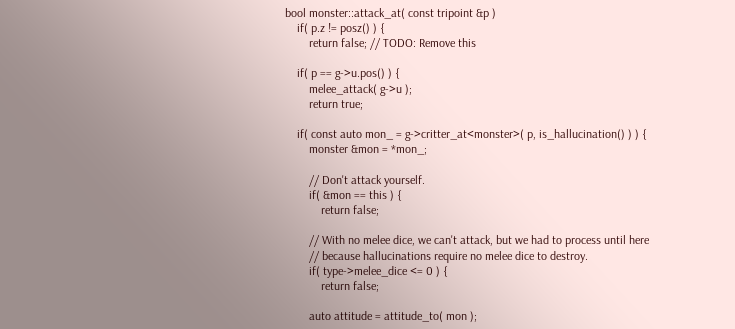bool monster::attack_at( const tripoint &p )
    if( p.z != posz() ) {
        return false; // TODO: Remove this

    if( p == g->u.pos() ) {
        melee_attack( g->u );
        return true;

    if( const auto mon_ = g->critter_at<monster>( p, is_hallucination() ) ) {
        monster &mon = *mon_;

        // Don't attack yourself.
        if( &mon == this ) {
            return false;

        // With no melee dice, we can't attack, but we had to process until here
        // because hallucinations require no melee dice to destroy.
        if( type->melee_dice <= 0 ) {
            return false;

        auto attitude = attitude_to( mon );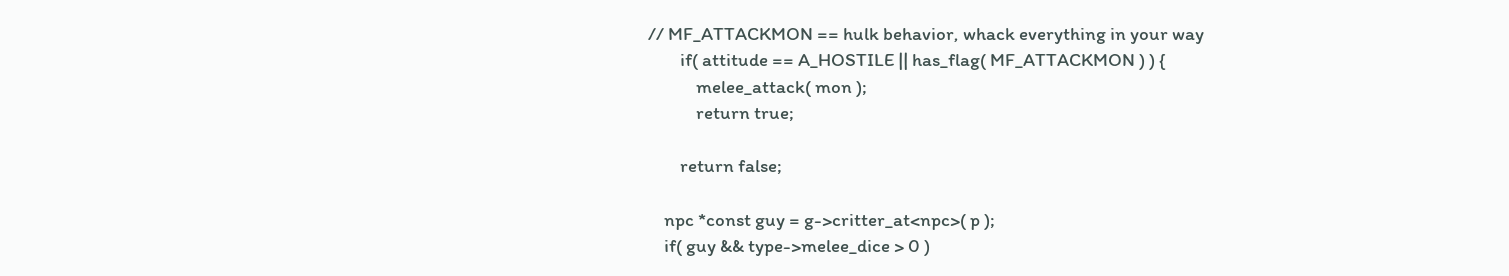// MF_ATTACKMON == hulk behavior, whack everything in your way
        if( attitude == A_HOSTILE || has_flag( MF_ATTACKMON ) ) {
            melee_attack( mon );
            return true;

        return false;

    npc *const guy = g->critter_at<npc>( p );
    if( guy && type->melee_dice > 0 )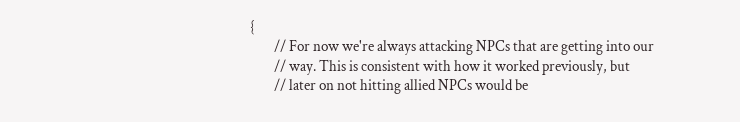{
        // For now we're always attacking NPCs that are getting into our
        // way. This is consistent with how it worked previously, but
        // later on not hitting allied NPCs would be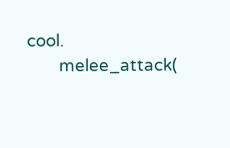cool.
        melee_attack(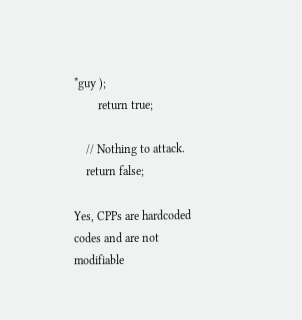*guy );
        return true;

    // Nothing to attack.
    return false;

Yes, CPPs are hardcoded codes and are not modifiable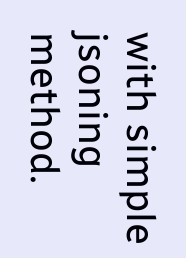with simple jsoning method.